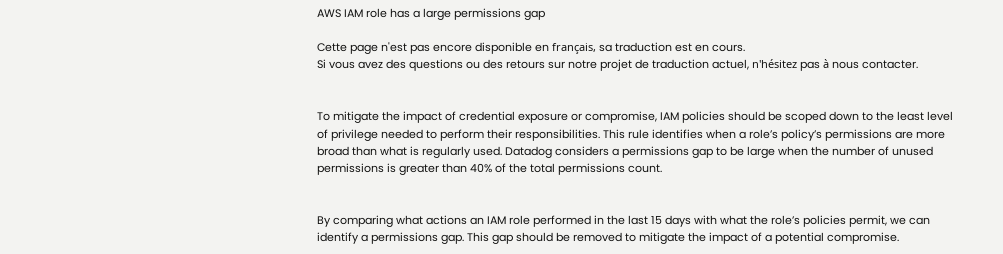AWS IAM role has a large permissions gap

Cette page n'est pas encore disponible en français, sa traduction est en cours.
Si vous avez des questions ou des retours sur notre projet de traduction actuel, n'hésitez pas à nous contacter.


To mitigate the impact of credential exposure or compromise, IAM policies should be scoped down to the least level of privilege needed to perform their responsibilities. This rule identifies when a role’s policy’s permissions are more broad than what is regularly used. Datadog considers a permissions gap to be large when the number of unused permissions is greater than 40% of the total permissions count.


By comparing what actions an IAM role performed in the last 15 days with what the role’s policies permit, we can identify a permissions gap. This gap should be removed to mitigate the impact of a potential compromise.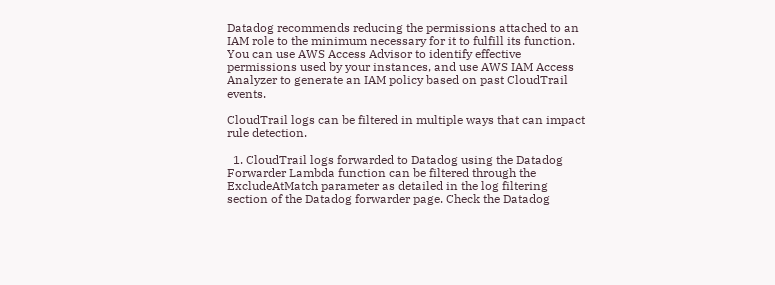Datadog recommends reducing the permissions attached to an IAM role to the minimum necessary for it to fulfill its function. You can use AWS Access Advisor to identify effective permissions used by your instances, and use AWS IAM Access Analyzer to generate an IAM policy based on past CloudTrail events.

CloudTrail logs can be filtered in multiple ways that can impact rule detection.

  1. CloudTrail logs forwarded to Datadog using the Datadog Forwarder Lambda function can be filtered through the ExcludeAtMatch parameter as detailed in the log filtering section of the Datadog forwarder page. Check the Datadog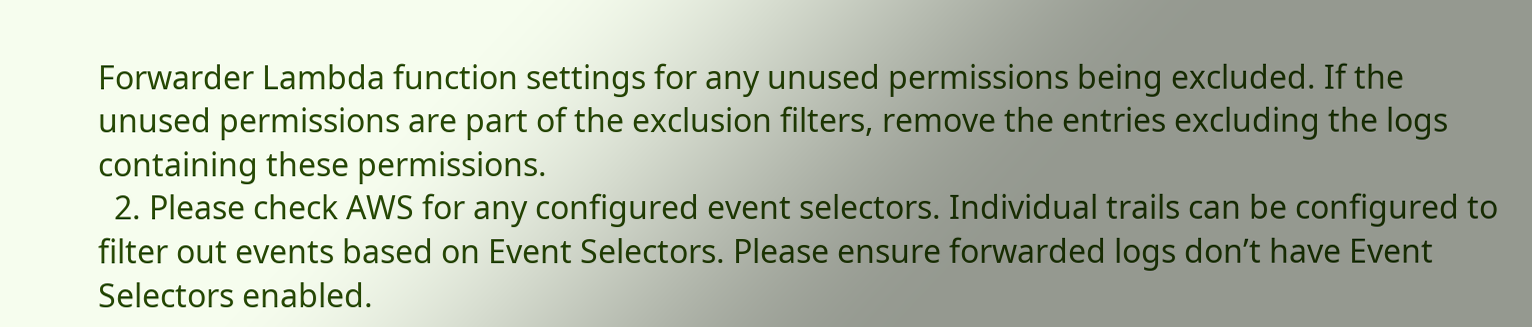Forwarder Lambda function settings for any unused permissions being excluded. If the unused permissions are part of the exclusion filters, remove the entries excluding the logs containing these permissions.
  2. Please check AWS for any configured event selectors. Individual trails can be configured to filter out events based on Event Selectors. Please ensure forwarded logs don’t have Event Selectors enabled.